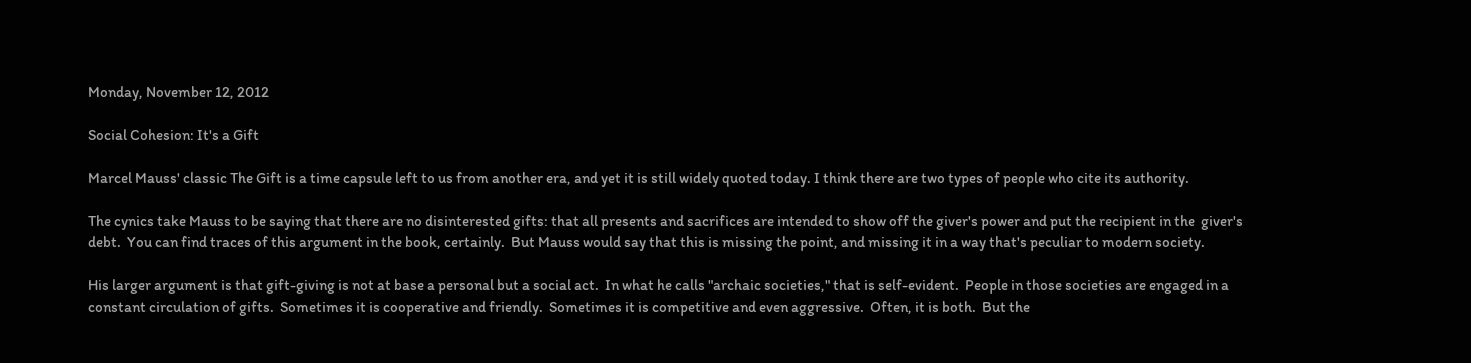Monday, November 12, 2012

Social Cohesion: It's a Gift

Marcel Mauss' classic The Gift is a time capsule left to us from another era, and yet it is still widely quoted today. I think there are two types of people who cite its authority.

The cynics take Mauss to be saying that there are no disinterested gifts: that all presents and sacrifices are intended to show off the giver's power and put the recipient in the  giver's  debt.  You can find traces of this argument in the book, certainly.  But Mauss would say that this is missing the point, and missing it in a way that's peculiar to modern society.

His larger argument is that gift-giving is not at base a personal but a social act.  In what he calls "archaic societies," that is self-evident.  People in those societies are engaged in a constant circulation of gifts.  Sometimes it is cooperative and friendly.  Sometimes it is competitive and even aggressive.  Often, it is both.  But the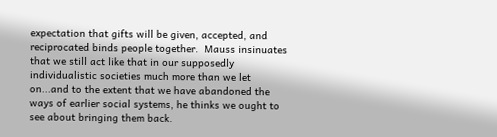expectation that gifts will be given, accepted, and reciprocated binds people together.  Mauss insinuates that we still act like that in our supposedly individualistic societies much more than we let on...and to the extent that we have abandoned the ways of earlier social systems, he thinks we ought to see about bringing them back.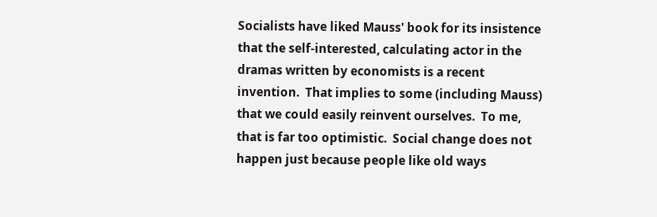Socialists have liked Mauss' book for its insistence that the self-interested, calculating actor in the dramas written by economists is a recent invention.  That implies to some (including Mauss) that we could easily reinvent ourselves.  To me, that is far too optimistic.  Social change does not happen just because people like old ways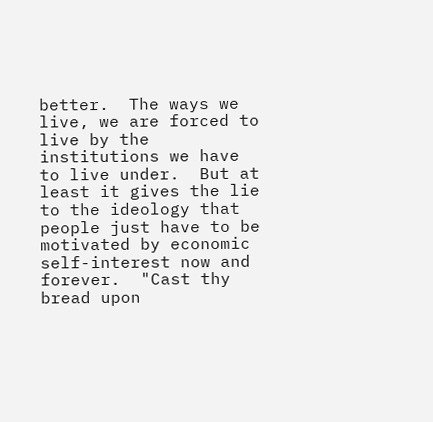better.  The ways we live, we are forced to live by the institutions we have to live under.  But at least it gives the lie to the ideology that people just have to be motivated by economic self-interest now and forever.  "Cast thy bread upon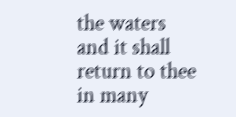the waters and it shall return to thee in many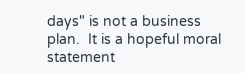days" is not a business plan.  It is a hopeful moral statement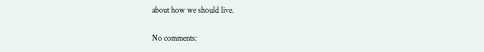about how we should live.

No comments: